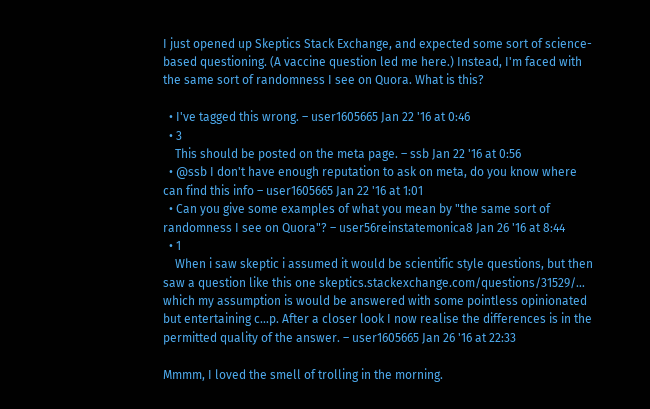I just opened up Skeptics Stack Exchange, and expected some sort of science-based questioning. (A vaccine question led me here.) Instead, I'm faced with the same sort of randomness I see on Quora. What is this?

  • I've tagged this wrong. – user1605665 Jan 22 '16 at 0:46
  • 3
    This should be posted on the meta page. – ssb Jan 22 '16 at 0:56
  • @ssb I don't have enough reputation to ask on meta, do you know where can find this info – user1605665 Jan 22 '16 at 1:01
  • Can you give some examples of what you mean by "the same sort of randomness I see on Quora"? – user56reinstatemonica8 Jan 26 '16 at 8:44
  • 1
    When i saw skeptic i assumed it would be scientific style questions, but then saw a question like this one skeptics.stackexchange.com/questions/31529/… which my assumption is would be answered with some pointless opinionated but entertaining c...p. After a closer look I now realise the differences is in the permitted quality of the answer. – user1605665 Jan 26 '16 at 22:33

Mmmm, I loved the smell of trolling in the morning.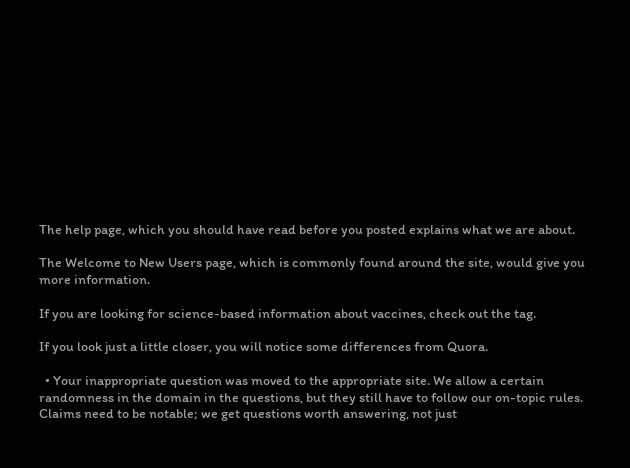The help page, which you should have read before you posted explains what we are about.

The Welcome to New Users page, which is commonly found around the site, would give you more information.

If you are looking for science-based information about vaccines, check out the tag.

If you look just a little closer, you will notice some differences from Quora.

  • Your inappropriate question was moved to the appropriate site. We allow a certain randomness in the domain in the questions, but they still have to follow our on-topic rules. Claims need to be notable; we get questions worth answering, not just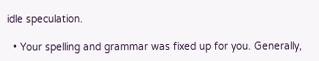idle speculation.

  • Your spelling and grammar was fixed up for you. Generally,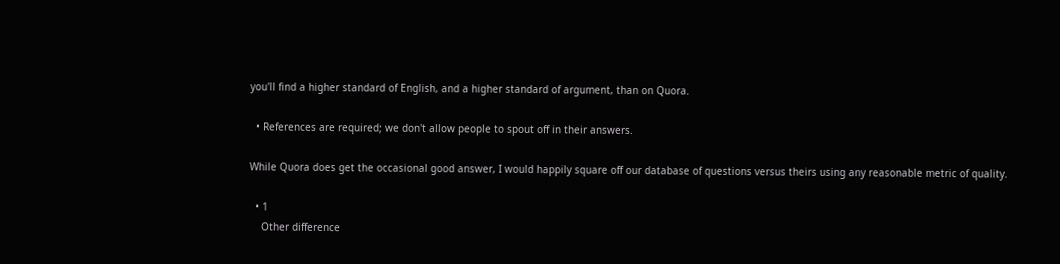you'll find a higher standard of English, and a higher standard of argument, than on Quora.

  • References are required; we don't allow people to spout off in their answers.

While Quora does get the occasional good answer, I would happily square off our database of questions versus theirs using any reasonable metric of quality.

  • 1
    Other difference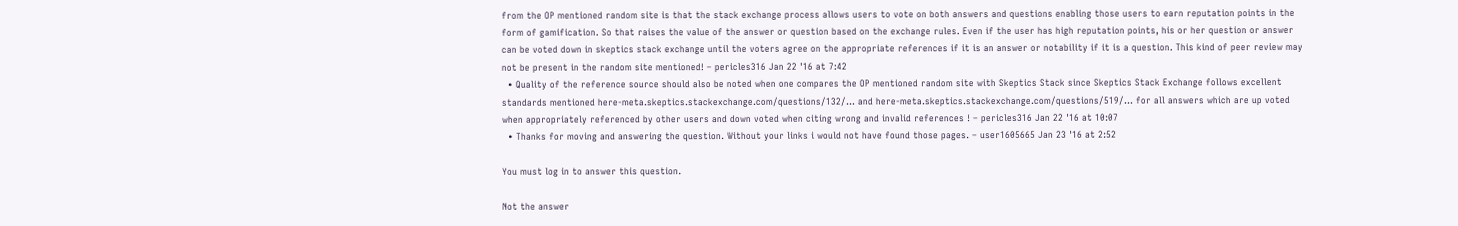from the OP mentioned random site is that the stack exchange process allows users to vote on both answers and questions enabling those users to earn reputation points in the form of gamification. So that raises the value of the answer or question based on the exchange rules. Even if the user has high reputation points, his or her question or answer can be voted down in skeptics stack exchange until the voters agree on the appropriate references if it is an answer or notability if it is a question. This kind of peer review may not be present in the random site mentioned! – pericles316 Jan 22 '16 at 7:42
  • Quality of the reference source should also be noted when one compares the OP mentioned random site with Skeptics Stack since Skeptics Stack Exchange follows excellent standards mentioned here-meta.skeptics.stackexchange.com/questions/132/… and here-meta.skeptics.stackexchange.com/questions/519/… for all answers which are up voted when appropriately referenced by other users and down voted when citing wrong and invalid references ! – pericles316 Jan 22 '16 at 10:07
  • Thanks for moving and answering the question. Without your links i would not have found those pages. – user1605665 Jan 23 '16 at 2:52

You must log in to answer this question.

Not the answer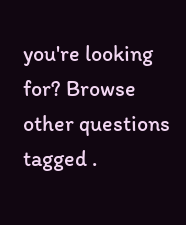you're looking for? Browse other questions tagged .